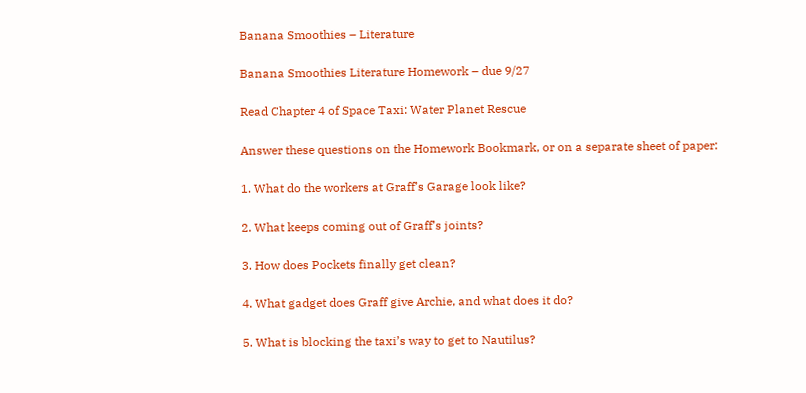Banana Smoothies – Literature

Banana Smoothies Literature Homework – due 9/27

Read Chapter 4 of Space Taxi: Water Planet Rescue

Answer these questions on the Homework Bookmark, or on a separate sheet of paper:

1. What do the workers at Graff’s Garage look like?

2. What keeps coming out of Graff’s joints?

3. How does Pockets finally get clean?

4. What gadget does Graff give Archie, and what does it do?

5. What is blocking the taxi’s way to get to Nautilus?